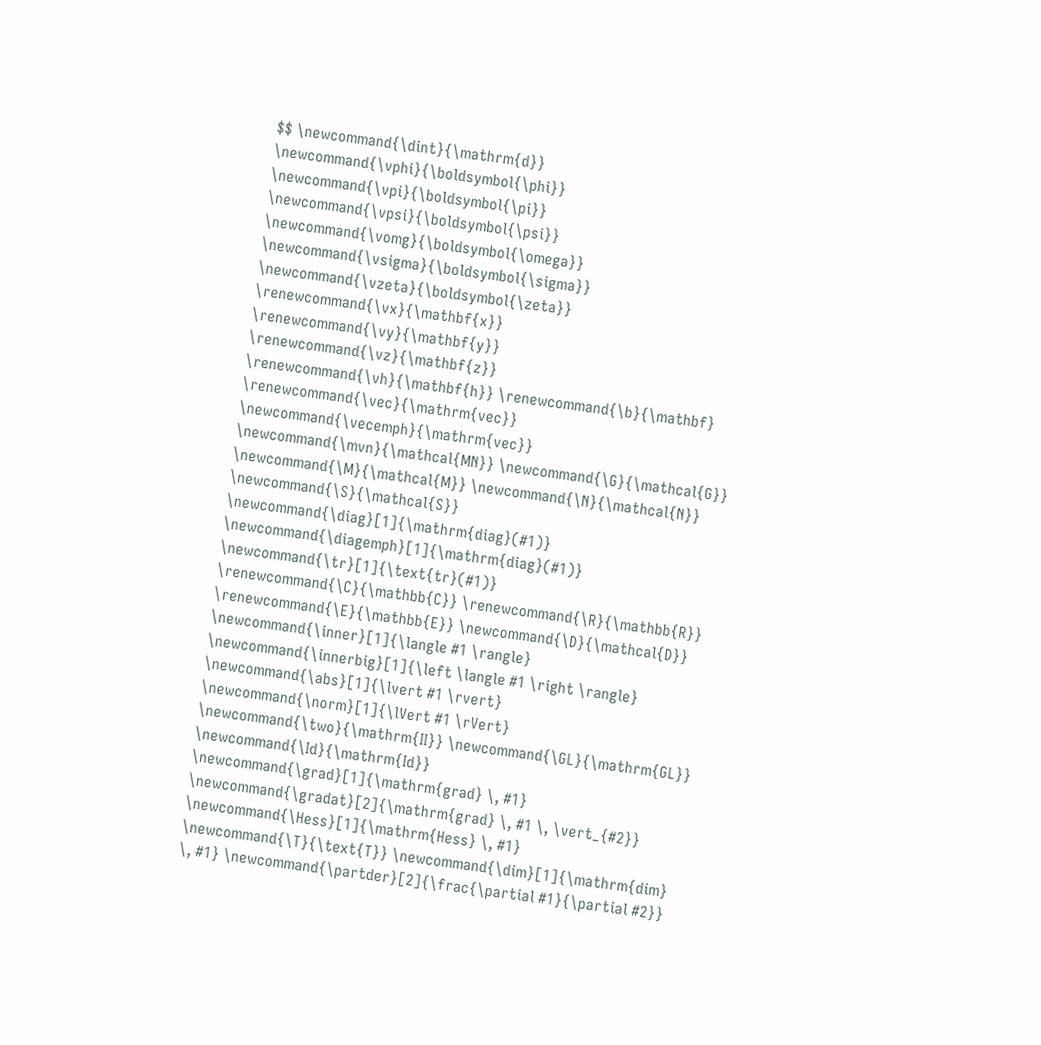$$ \newcommand{\dint}{\mathrm{d}} \newcommand{\vphi}{\boldsymbol{\phi}} \newcommand{\vpi}{\boldsymbol{\pi}} \newcommand{\vpsi}{\boldsymbol{\psi}} \newcommand{\vomg}{\boldsymbol{\omega}} \newcommand{\vsigma}{\boldsymbol{\sigma}} \newcommand{\vzeta}{\boldsymbol{\zeta}} \renewcommand{\vx}{\mathbf{x}} \renewcommand{\vy}{\mathbf{y}} \renewcommand{\vz}{\mathbf{z}} \renewcommand{\vh}{\mathbf{h}} \renewcommand{\b}{\mathbf} \renewcommand{\vec}{\mathrm{vec}} \newcommand{\vecemph}{\mathrm{vec}} \newcommand{\mvn}{\mathcal{MN}} \newcommand{\G}{\mathcal{G}} \newcommand{\M}{\mathcal{M}} \newcommand{\N}{\mathcal{N}} \newcommand{\S}{\mathcal{S}} \newcommand{\diag}[1]{\mathrm{diag}(#1)} \newcommand{\diagemph}[1]{\mathrm{diag}(#1)} \newcommand{\tr}[1]{\text{tr}(#1)} \renewcommand{\C}{\mathbb{C}} \renewcommand{\R}{\mathbb{R}} \renewcommand{\E}{\mathbb{E}} \newcommand{\D}{\mathcal{D}} \newcommand{\inner}[1]{\langle #1 \rangle} \newcommand{\innerbig}[1]{\left \langle #1 \right \rangle} \newcommand{\abs}[1]{\lvert #1 \rvert} \newcommand{\norm}[1]{\lVert #1 \rVert} \newcommand{\two}{\mathrm{II}} \newcommand{\GL}{\mathrm{GL}} \newcommand{\Id}{\mathrm{Id}} \newcommand{\grad}[1]{\mathrm{grad} \, #1} \newcommand{\gradat}[2]{\mathrm{grad} \, #1 \, \vert_{#2}} \newcommand{\Hess}[1]{\mathrm{Hess} \, #1} \newcommand{\T}{\text{T}} \newcommand{\dim}[1]{\mathrm{dim} \, #1} \newcommand{\partder}[2]{\frac{\partial #1}{\partial #2}}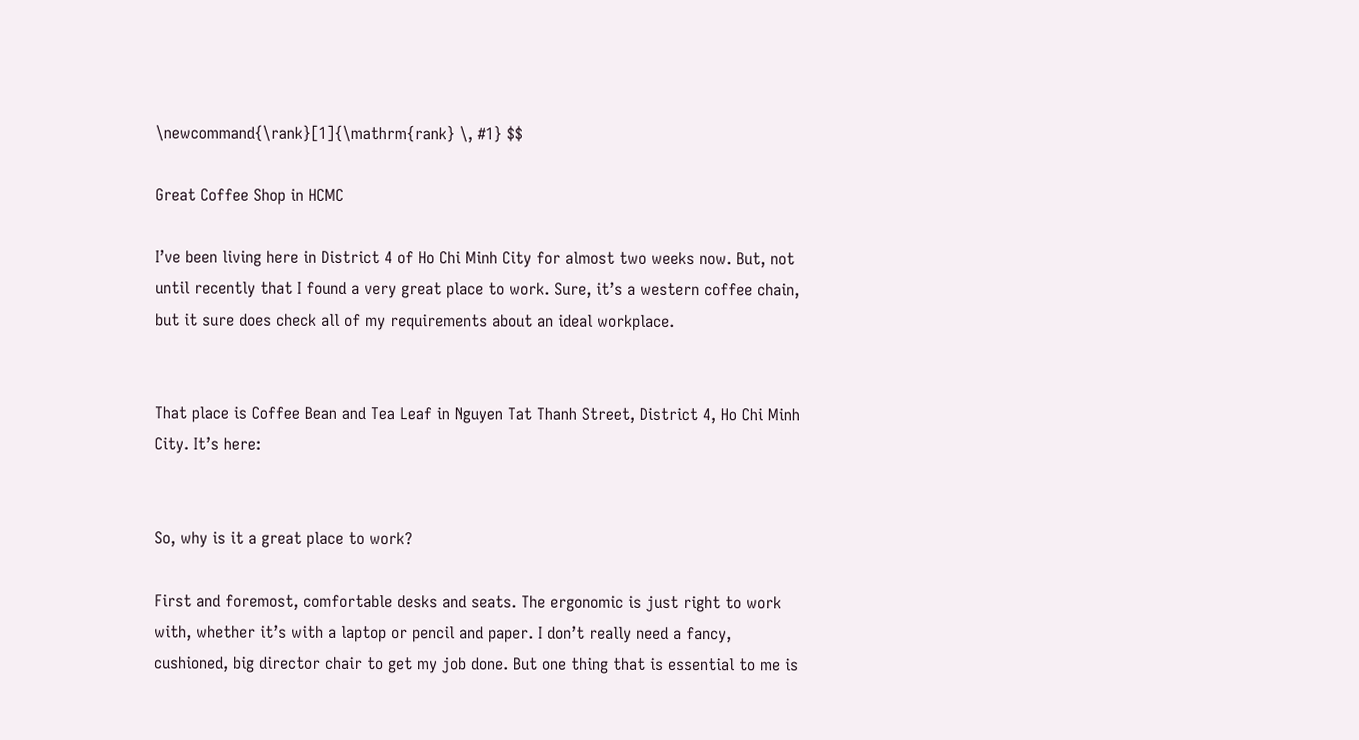\newcommand{\rank}[1]{\mathrm{rank} \, #1} $$

Great Coffee Shop in HCMC

I’ve been living here in District 4 of Ho Chi Minh City for almost two weeks now. But, not until recently that I found a very great place to work. Sure, it’s a western coffee chain, but it sure does check all of my requirements about an ideal workplace.


That place is Coffee Bean and Tea Leaf in Nguyen Tat Thanh Street, District 4, Ho Chi Minh City. It’s here:


So, why is it a great place to work?

First and foremost, comfortable desks and seats. The ergonomic is just right to work with, whether it’s with a laptop or pencil and paper. I don’t really need a fancy, cushioned, big director chair to get my job done. But one thing that is essential to me is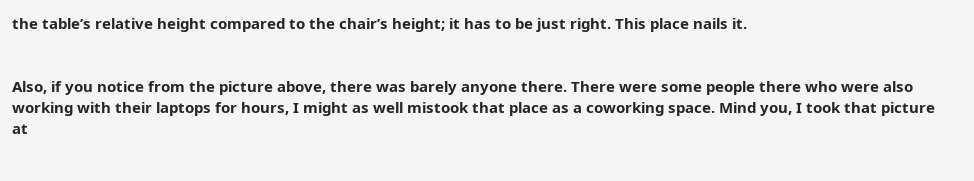the table’s relative height compared to the chair’s height; it has to be just right. This place nails it.


Also, if you notice from the picture above, there was barely anyone there. There were some people there who were also working with their laptops for hours, I might as well mistook that place as a coworking space. Mind you, I took that picture at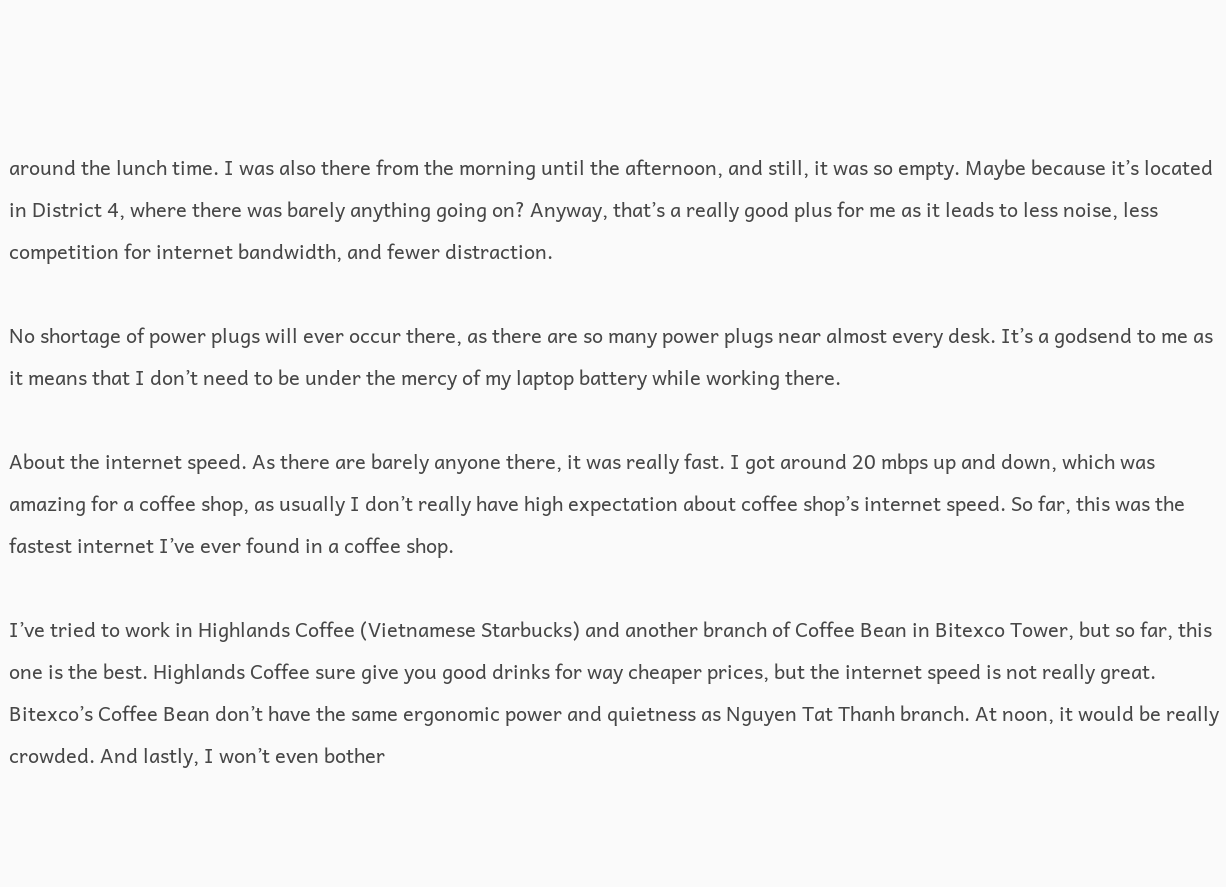around the lunch time. I was also there from the morning until the afternoon, and still, it was so empty. Maybe because it’s located in District 4, where there was barely anything going on? Anyway, that’s a really good plus for me as it leads to less noise, less competition for internet bandwidth, and fewer distraction.

No shortage of power plugs will ever occur there, as there are so many power plugs near almost every desk. It’s a godsend to me as it means that I don’t need to be under the mercy of my laptop battery while working there.

About the internet speed. As there are barely anyone there, it was really fast. I got around 20 mbps up and down, which was amazing for a coffee shop, as usually I don’t really have high expectation about coffee shop’s internet speed. So far, this was the fastest internet I’ve ever found in a coffee shop.

I’ve tried to work in Highlands Coffee (Vietnamese Starbucks) and another branch of Coffee Bean in Bitexco Tower, but so far, this one is the best. Highlands Coffee sure give you good drinks for way cheaper prices, but the internet speed is not really great. Bitexco’s Coffee Bean don’t have the same ergonomic power and quietness as Nguyen Tat Thanh branch. At noon, it would be really crowded. And lastly, I won’t even bother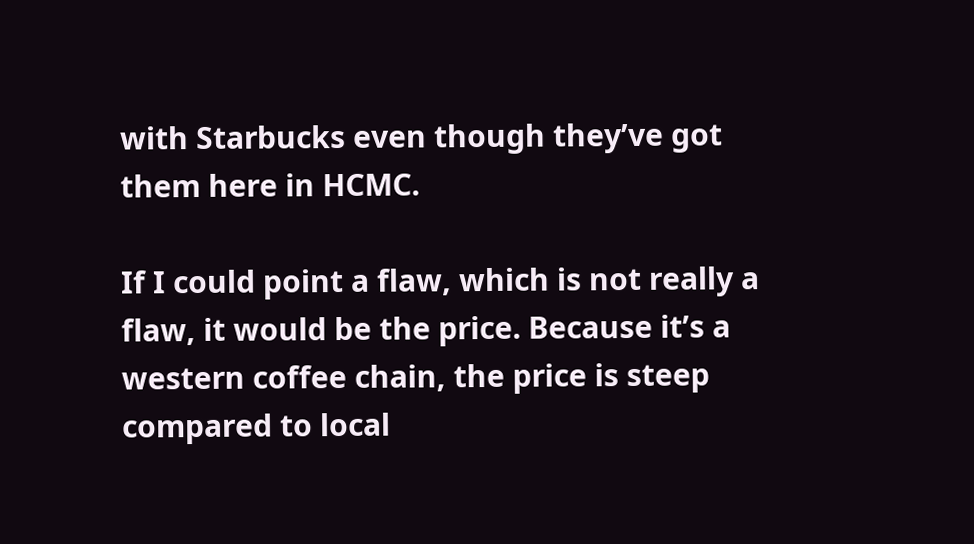with Starbucks even though they’ve got them here in HCMC.

If I could point a flaw, which is not really a flaw, it would be the price. Because it’s a western coffee chain, the price is steep compared to local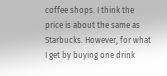coffee shops. I think the price is about the same as Starbucks. However, for what I get by buying one drink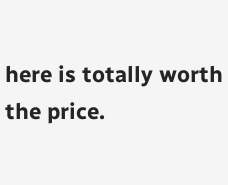here is totally worth the price.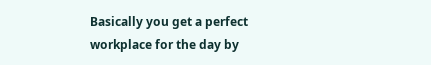Basically you get a perfect workplace for the day by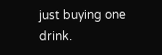just buying one drink.